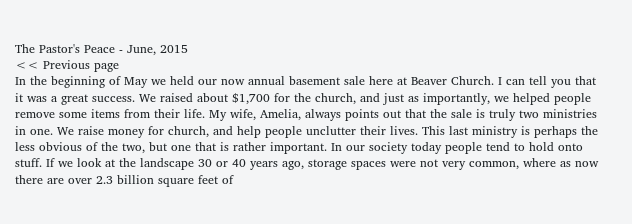The Pastor's Peace - June, 2015
<< Previous page
In the beginning of May we held our now annual basement sale here at Beaver Church. I can tell you that it was a great success. We raised about $1,700 for the church, and just as importantly, we helped people remove some items from their life. My wife, Amelia, always points out that the sale is truly two ministries in one. We raise money for church, and help people unclutter their lives. This last ministry is perhaps the less obvious of the two, but one that is rather important. In our society today people tend to hold onto stuff. If we look at the landscape 30 or 40 years ago, storage spaces were not very common, where as now there are over 2.3 billion square feet of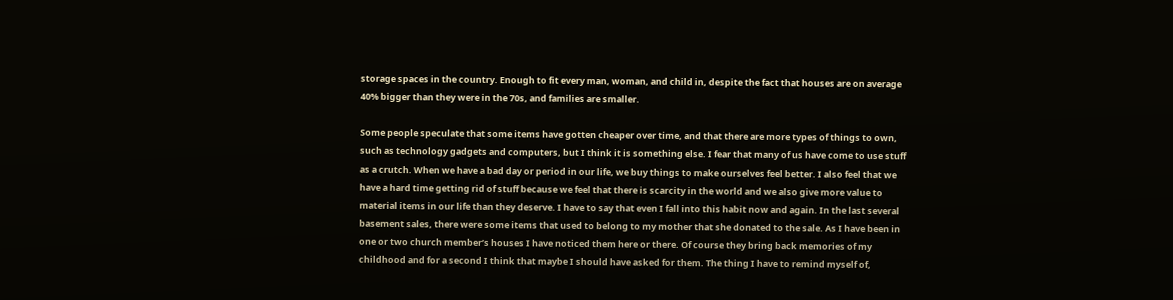storage spaces in the country. Enough to fit every man, woman, and child in, despite the fact that houses are on average 40% bigger than they were in the 70s, and families are smaller.

Some people speculate that some items have gotten cheaper over time, and that there are more types of things to own, such as technology gadgets and computers, but I think it is something else. I fear that many of us have come to use stuff as a crutch. When we have a bad day or period in our life, we buy things to make ourselves feel better. I also feel that we have a hard time getting rid of stuff because we feel that there is scarcity in the world and we also give more value to material items in our life than they deserve. I have to say that even I fall into this habit now and again. In the last several basement sales, there were some items that used to belong to my mother that she donated to the sale. As I have been in one or two church member’s houses I have noticed them here or there. Of course they bring back memories of my childhood and for a second I think that maybe I should have asked for them. The thing I have to remind myself of,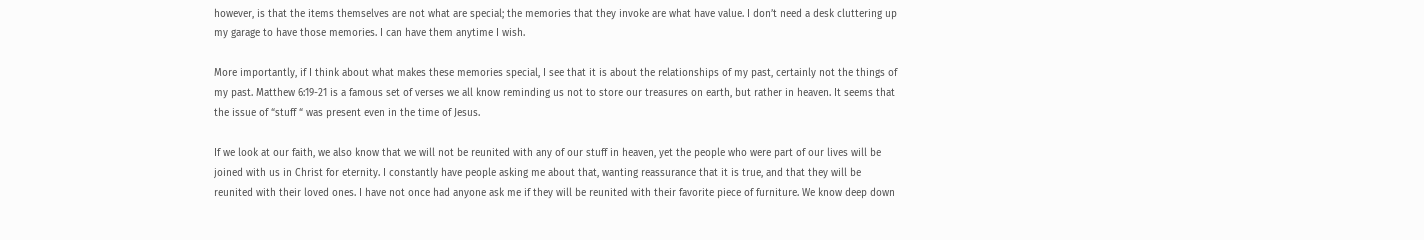however, is that the items themselves are not what are special; the memories that they invoke are what have value. I don’t need a desk cluttering up my garage to have those memories. I can have them anytime I wish.

More importantly, if I think about what makes these memories special, I see that it is about the relationships of my past, certainly not the things of my past. Matthew 6:19-21 is a famous set of verses we all know reminding us not to store our treasures on earth, but rather in heaven. It seems that the issue of “stuff “ was present even in the time of Jesus.

If we look at our faith, we also know that we will not be reunited with any of our stuff in heaven, yet the people who were part of our lives will be joined with us in Christ for eternity. I constantly have people asking me about that, wanting reassurance that it is true, and that they will be reunited with their loved ones. I have not once had anyone ask me if they will be reunited with their favorite piece of furniture. We know deep down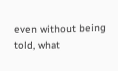even without being told, what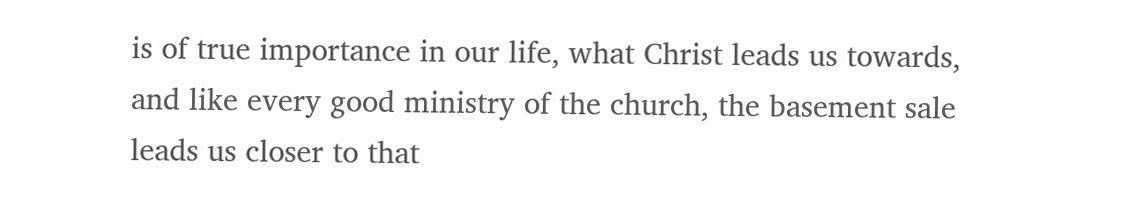is of true importance in our life, what Christ leads us towards, and like every good ministry of the church, the basement sale leads us closer to that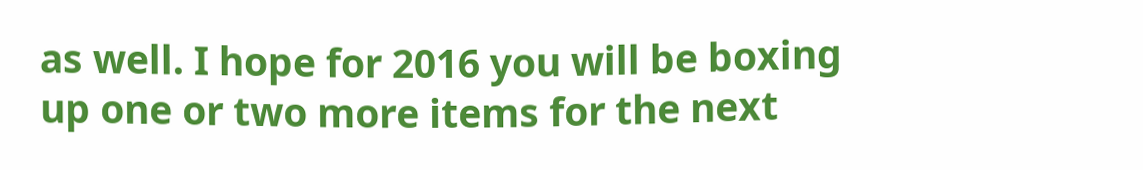as well. I hope for 2016 you will be boxing up one or two more items for the next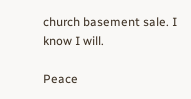church basement sale. I know I will.

Peace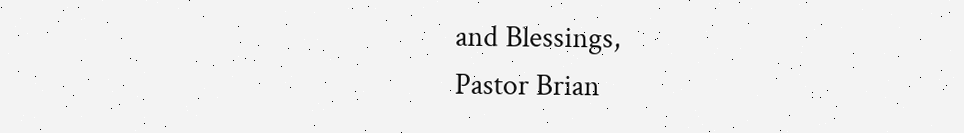and Blessings,
Pastor Brian